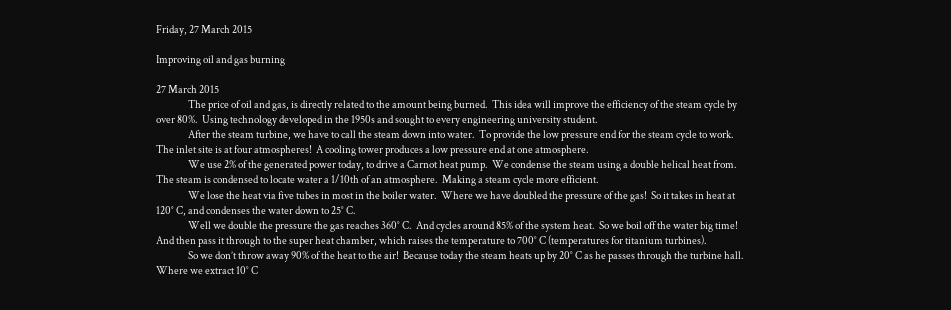Friday, 27 March 2015

Improving oil and gas burning

27 March 2015
                The price of oil and gas, is directly related to the amount being burned.  This idea will improve the efficiency of the steam cycle by over 80%.  Using technology developed in the 1950s and sought to every engineering university student.
                After the steam turbine, we have to call the steam down into water.  To provide the low pressure end for the steam cycle to work.  The inlet site is at four atmospheres!  A cooling tower produces a low pressure end at one atmosphere.
                We use 2% of the generated power today, to drive a Carnot heat pump.  We condense the steam using a double helical heat from.  The steam is condensed to locate water a 1/10th of an atmosphere.  Making a steam cycle more efficient.
                We lose the heat via five tubes in most in the boiler water.  Where we have doubled the pressure of the gas!  So it takes in heat at 120° C, and condenses the water down to 25° C.
                Well we double the pressure the gas reaches 360° C.  And cycles around 85% of the system heat.  So we boil off the water big time!  And then pass it through to the super heat chamber, which raises the temperature to 700° C (temperatures for titanium turbines).
                So we don’t throw away 90% of the heat to the air!  Because today the steam heats up by 20° C as he passes through the turbine hall.  Where we extract 10° C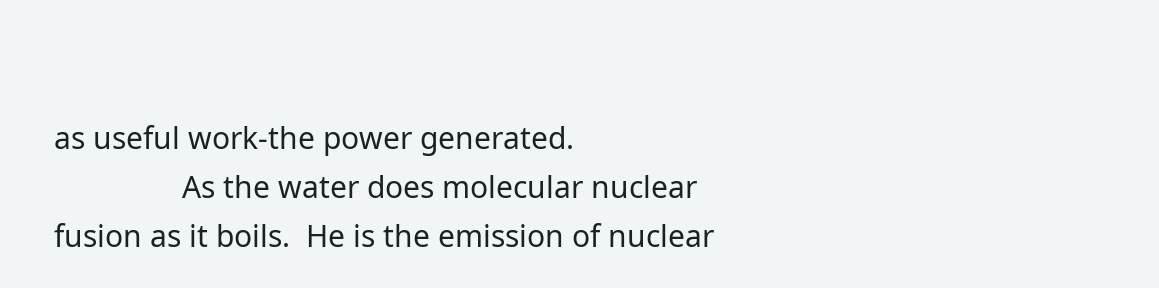as useful work-the power generated.
                As the water does molecular nuclear fusion as it boils.  He is the emission of nuclear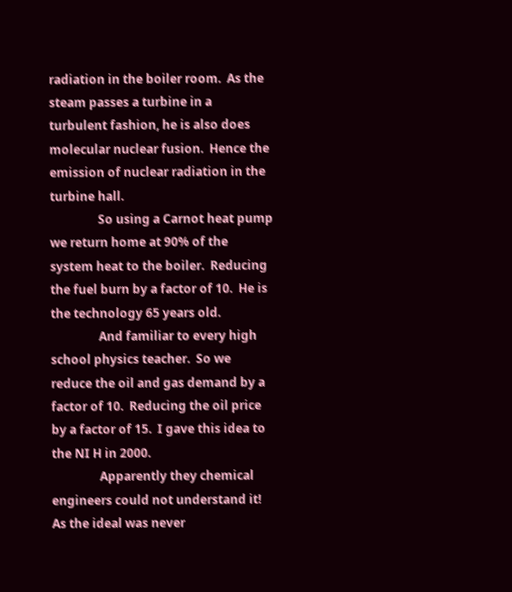radiation in the boiler room.  As the steam passes a turbine in a turbulent fashion, he is also does molecular nuclear fusion.  Hence the emission of nuclear radiation in the turbine hall.
                So using a Carnot heat pump we return home at 90% of the system heat to the boiler.  Reducing the fuel burn by a factor of 10.  He is the technology 65 years old.
                And familiar to every high school physics teacher.  So we reduce the oil and gas demand by a factor of 10.  Reducing the oil price by a factor of 15.  I gave this idea to the NI H in 2000.
                Apparently they chemical engineers could not understand it!  As the ideal was never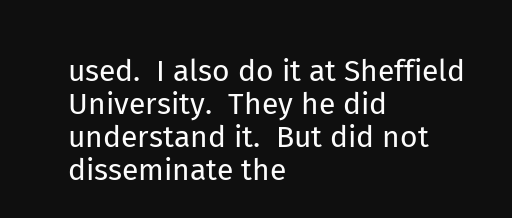used.  I also do it at Sheffield University.  They he did understand it.  But did not disseminate the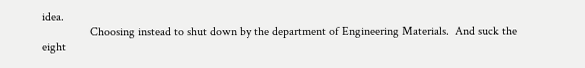idea.
                Choosing instead to shut down by the department of Engineering Materials.  And suck the eight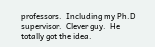professors.  Including my Ph.D supervisor.  Clever guy.  He totally got the idea.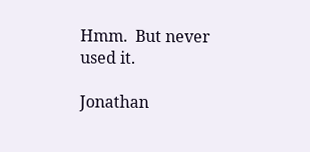Hmm.  But never used it.

Jonathan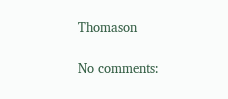Thomason

No comments: